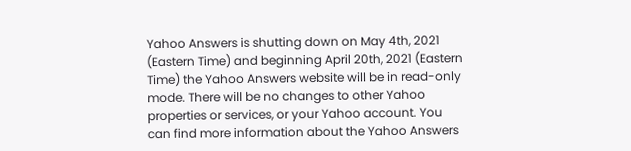Yahoo Answers is shutting down on May 4th, 2021 (Eastern Time) and beginning April 20th, 2021 (Eastern Time) the Yahoo Answers website will be in read-only mode. There will be no changes to other Yahoo properties or services, or your Yahoo account. You can find more information about the Yahoo Answers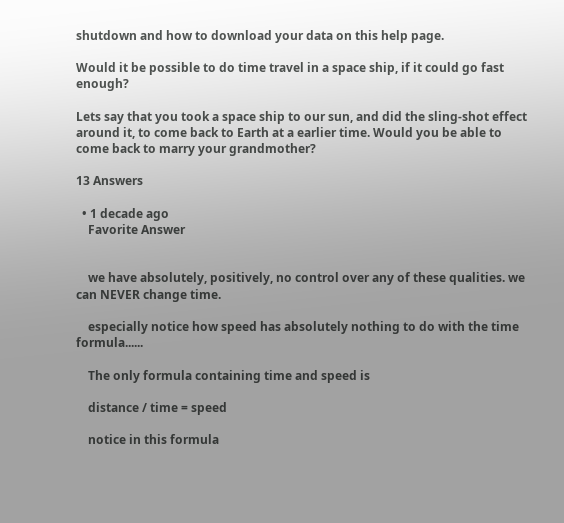shutdown and how to download your data on this help page.

Would it be possible to do time travel in a space ship, if it could go fast enough?

Lets say that you took a space ship to our sun, and did the sling-shot effect around it, to come back to Earth at a earlier time. Would you be able to come back to marry your grandmother?

13 Answers

  • 1 decade ago
    Favorite Answer


    we have absolutely, positively, no control over any of these qualities. we can NEVER change time.

    especially notice how speed has absolutely nothing to do with the time formula......

    The only formula containing time and speed is

    distance / time = speed

    notice in this formula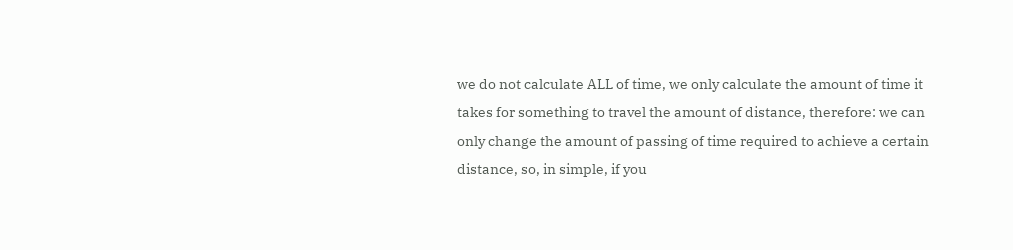we do not calculate ALL of time, we only calculate the amount of time it takes for something to travel the amount of distance, therefore: we can only change the amount of passing of time required to achieve a certain distance, so, in simple, if you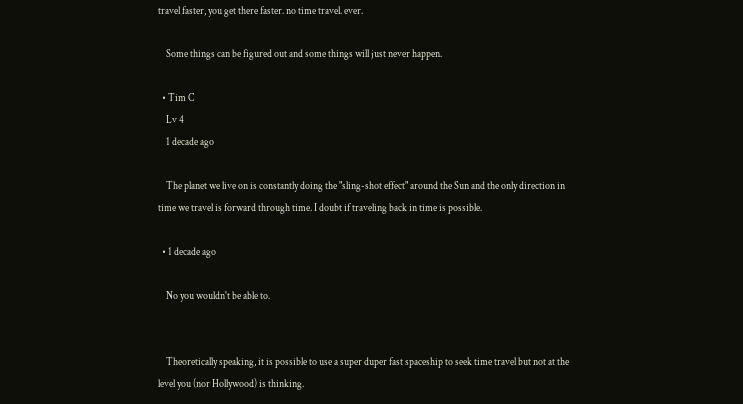travel faster, you get there faster. no time travel. ever.

    Some things can be figured out and some things will just never happen.

  • Tim C
    Lv 4
    1 decade ago

    The planet we live on is constantly doing the "sling-shot effect" around the Sun and the only direction in time we travel is forward through time. I doubt if traveling back in time is possible.

  • 1 decade ago

    No you wouldn't be able to.


    Theoretically speaking, it is possible to use a super duper fast spaceship to seek time travel but not at the level you (nor Hollywood) is thinking.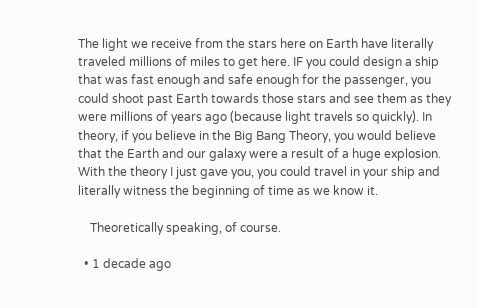The light we receive from the stars here on Earth have literally traveled millions of miles to get here. IF you could design a ship that was fast enough and safe enough for the passenger, you could shoot past Earth towards those stars and see them as they were millions of years ago (because light travels so quickly). In theory, if you believe in the Big Bang Theory, you would believe that the Earth and our galaxy were a result of a huge explosion. With the theory I just gave you, you could travel in your ship and literally witness the beginning of time as we know it.

    Theoretically speaking, of course.

  • 1 decade ago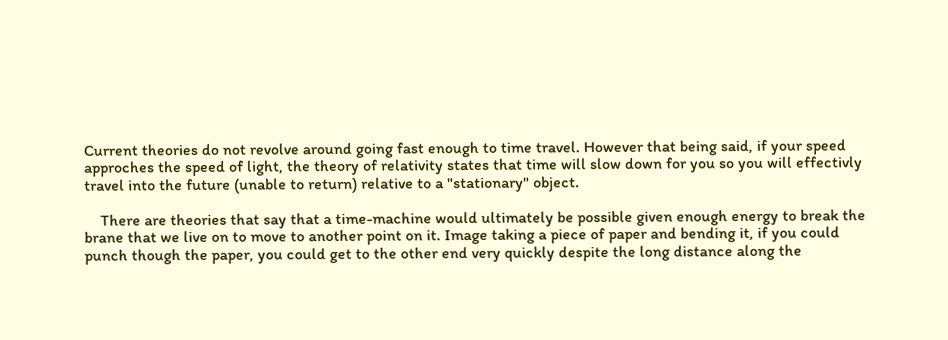Current theories do not revolve around going fast enough to time travel. However that being said, if your speed approches the speed of light, the theory of relativity states that time will slow down for you so you will effectivly travel into the future (unable to return) relative to a "stationary" object.

    There are theories that say that a time-machine would ultimately be possible given enough energy to break the brane that we live on to move to another point on it. Image taking a piece of paper and bending it, if you could punch though the paper, you could get to the other end very quickly despite the long distance along the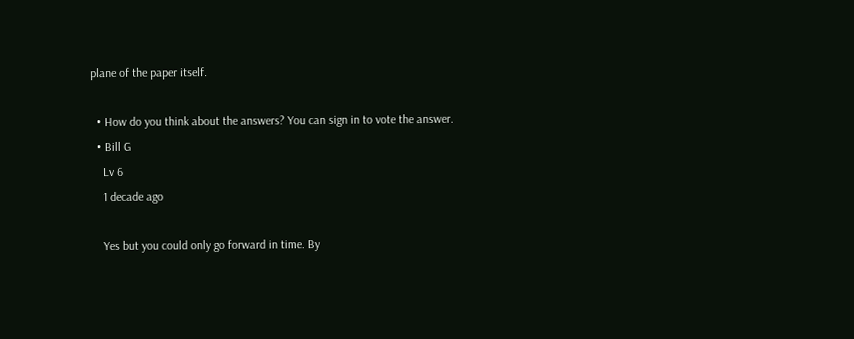plane of the paper itself.

  • How do you think about the answers? You can sign in to vote the answer.
  • Bill G
    Lv 6
    1 decade ago

    Yes but you could only go forward in time. By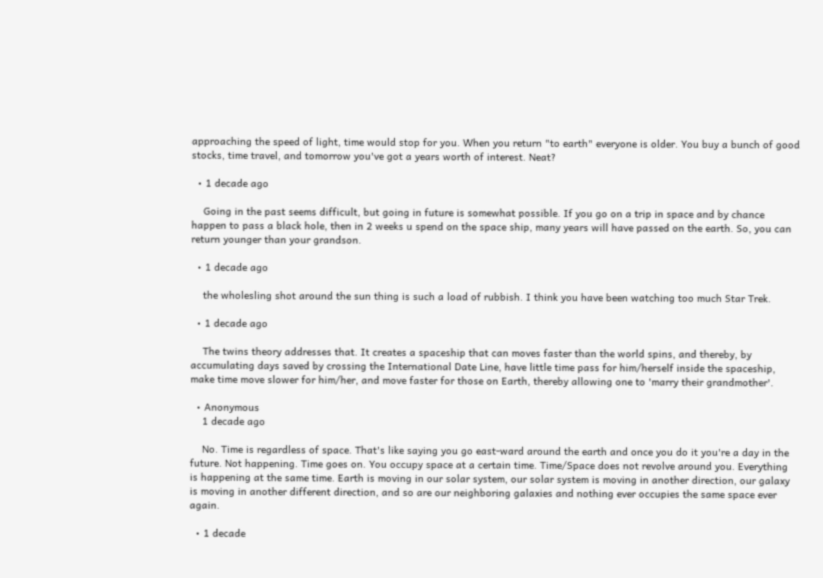approaching the speed of light, time would stop for you. When you return "to earth" everyone is older. You buy a bunch of good stocks, time travel, and tomorrow you've got a years worth of interest. Neat?

  • 1 decade ago

    Going in the past seems difficult, but going in future is somewhat possible. If you go on a trip in space and by chance happen to pass a black hole, then in 2 weeks u spend on the space ship, many years will have passed on the earth. So, you can return younger than your grandson.

  • 1 decade ago

    the wholesling shot around the sun thing is such a load of rubbish. I think you have been watching too much Star Trek.

  • 1 decade ago

    The twins theory addresses that. It creates a spaceship that can moves faster than the world spins, and thereby, by accumulating days saved by crossing the International Date Line, have little time pass for him/herself inside the spaceship, make time move slower for him/her, and move faster for those on Earth, thereby allowing one to 'marry their grandmother'.

  • Anonymous
    1 decade ago

    No. Time is regardless of space. That's like saying you go east-ward around the earth and once you do it you're a day in the future. Not happening. Time goes on. You occupy space at a certain time. Time/Space does not revolve around you. Everything is happening at the same time. Earth is moving in our solar system, our solar system is moving in another direction, our galaxy is moving in another different direction, and so are our neighboring galaxies and nothing ever occupies the same space ever again.

  • 1 decade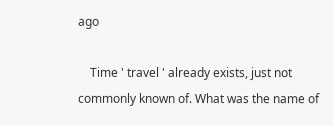ago

    Time ' travel ' already exists, just not commonly known of. What was the name of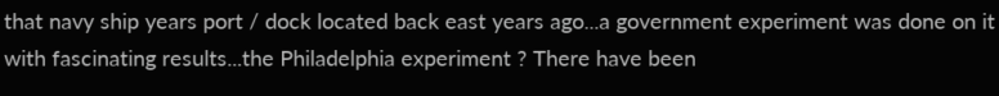that navy ship years port / dock located back east years ago...a government experiment was done on it with fascinating results...the Philadelphia experiment ? There have been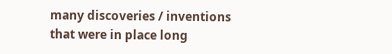many discoveries / inventions that were in place long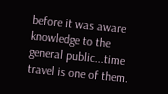before it was aware knowledge to the general public...time travel is one of them.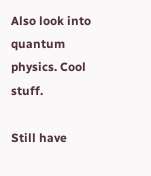Also look into quantum physics. Cool stuff.

Still have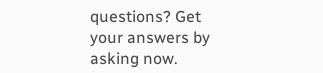questions? Get your answers by asking now.